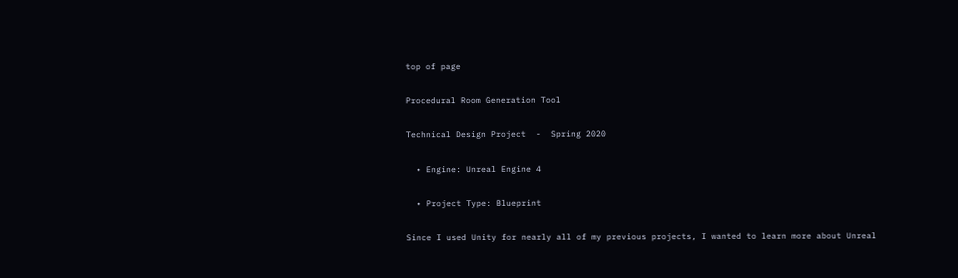top of page

Procedural Room Generation Tool

Technical Design Project  -  Spring 2020

  • Engine: Unreal Engine 4

  • Project Type: Blueprint

Since I used Unity for nearly all of my previous projects, I wanted to learn more about Unreal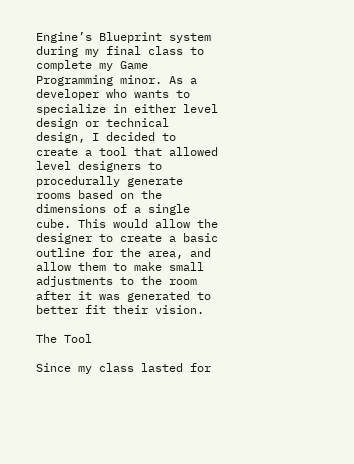Engine’s Blueprint system during my final class to complete my Game Programming minor. As a developer who wants to specialize in either level design or technical design, I decided to create a tool that allowed level designers to procedurally generate rooms based on the dimensions of a single cube. This would allow the designer to create a basic outline for the area, and allow them to make small adjustments to the room after it was generated to better fit their vision.

The Tool

Since my class lasted for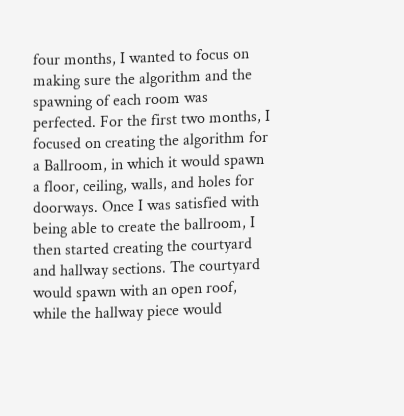four months, I wanted to focus on making sure the algorithm and the spawning of each room was perfected. For the first two months, I focused on creating the algorithm for a Ballroom, in which it would spawn a floor, ceiling, walls, and holes for doorways. Once I was satisfied with being able to create the ballroom, I then started creating the courtyard and hallway sections. The courtyard would spawn with an open roof, while the hallway piece would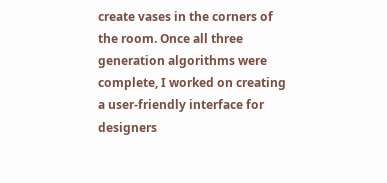create vases in the corners of the room. Once all three generation algorithms were complete, I worked on creating a user-friendly interface for designers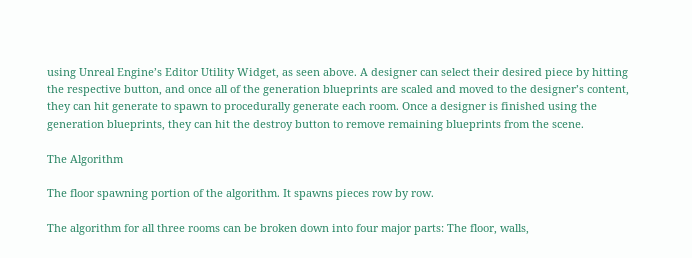using Unreal Engine’s Editor Utility Widget, as seen above. A designer can select their desired piece by hitting the respective button, and once all of the generation blueprints are scaled and moved to the designer’s content, they can hit generate to spawn to procedurally generate each room. Once a designer is finished using the generation blueprints, they can hit the destroy button to remove remaining blueprints from the scene.

The Algorithm

The floor spawning portion of the algorithm. It spawns pieces row by row.

The algorithm for all three rooms can be broken down into four major parts: The floor, walls,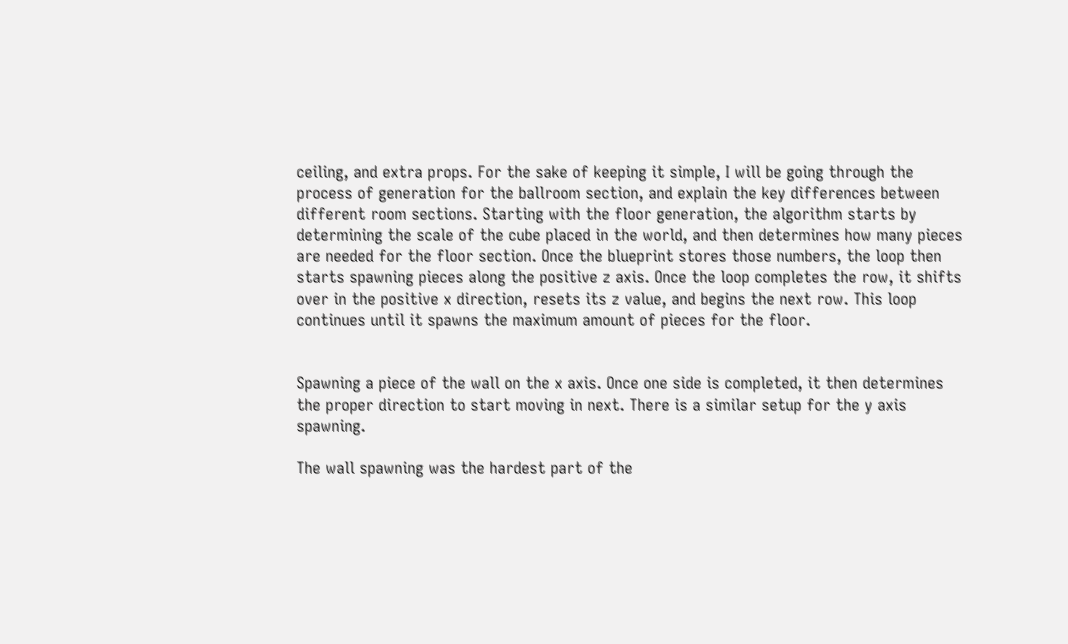ceiling, and extra props. For the sake of keeping it simple, I will be going through the process of generation for the ballroom section, and explain the key differences between different room sections. Starting with the floor generation, the algorithm starts by determining the scale of the cube placed in the world, and then determines how many pieces are needed for the floor section. Once the blueprint stores those numbers, the loop then starts spawning pieces along the positive z axis. Once the loop completes the row, it shifts over in the positive x direction, resets its z value, and begins the next row. This loop continues until it spawns the maximum amount of pieces for the floor.


Spawning a piece of the wall on the x axis. Once one side is completed, it then determines
the proper direction to start moving in next. There is a similar setup for the y axis spawning.

The wall spawning was the hardest part of the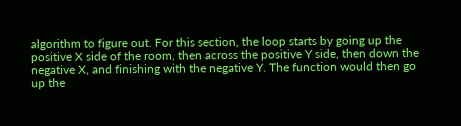algorithm to figure out. For this section, the loop starts by going up the positive X side of the room, then across the positive Y side, then down the negative X, and finishing with the negative Y. The function would then go up the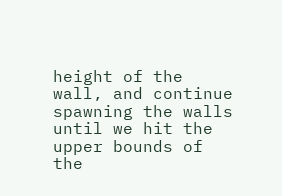height of the wall, and continue spawning the walls until we hit the upper bounds of the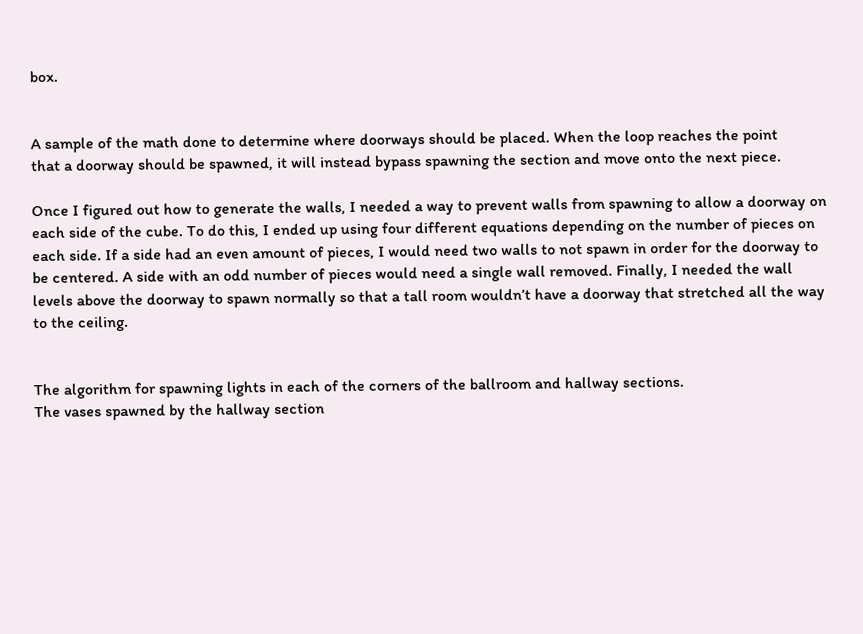box.


A sample of the math done to determine where doorways should be placed. When the loop reaches the point
that a doorway should be spawned, it will instead bypass spawning the section and move onto the next piece.

Once I figured out how to generate the walls, I needed a way to prevent walls from spawning to allow a doorway on each side of the cube. To do this, I ended up using four different equations depending on the number of pieces on each side. If a side had an even amount of pieces, I would need two walls to not spawn in order for the doorway to be centered. A side with an odd number of pieces would need a single wall removed. Finally, I needed the wall levels above the doorway to spawn normally so that a tall room wouldn’t have a doorway that stretched all the way to the ceiling.


The algorithm for spawning lights in each of the corners of the ballroom and hallway sections.
The vases spawned by the hallway section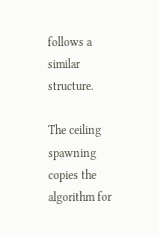follows a similar structure.

The ceiling spawning copies the algorithm for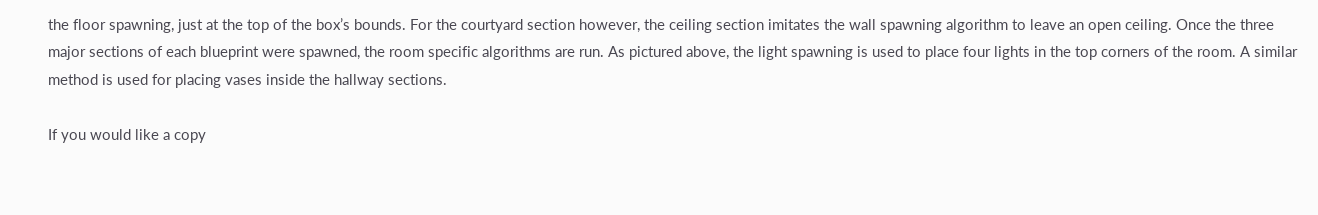the floor spawning, just at the top of the box’s bounds. For the courtyard section however, the ceiling section imitates the wall spawning algorithm to leave an open ceiling. Once the three major sections of each blueprint were spawned, the room specific algorithms are run. As pictured above, the light spawning is used to place four lights in the top corners of the room. A similar method is used for placing vases inside the hallway sections.

If you would like a copy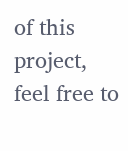of this project, feel free to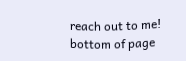reach out to me!
bottom of page